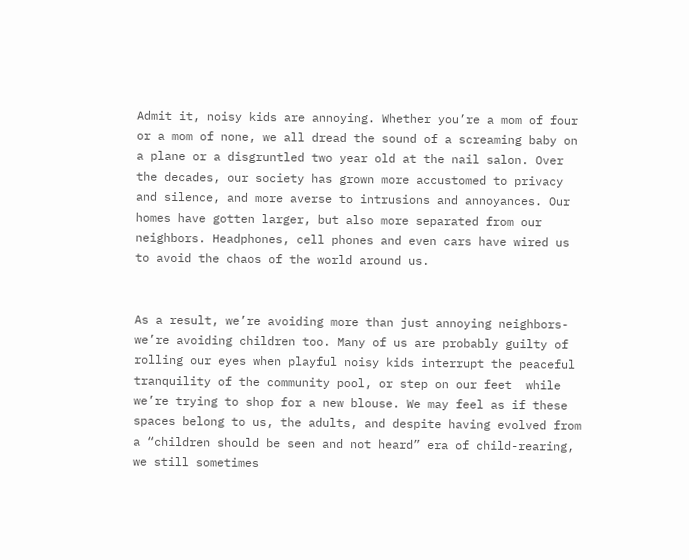Admit it, noisy kids are annoying. Whether you’re a mom of four or a mom of none, we all dread the sound of a screaming baby on a plane or a disgruntled two year old at the nail salon. Over the decades, our society has grown more accustomed to privacy and silence, and more averse to intrusions and annoyances. Our homes have gotten larger, but also more separated from our neighbors. Headphones, cell phones and even cars have wired us to avoid the chaos of the world around us.


As a result, we’re avoiding more than just annoying neighbors- we’re avoiding children too. Many of us are probably guilty of rolling our eyes when playful noisy kids interrupt the peaceful tranquility of the community pool, or step on our feet  while we’re trying to shop for a new blouse. We may feel as if these spaces belong to us, the adults, and despite having evolved from a “children should be seen and not heard” era of child-rearing, we still sometimes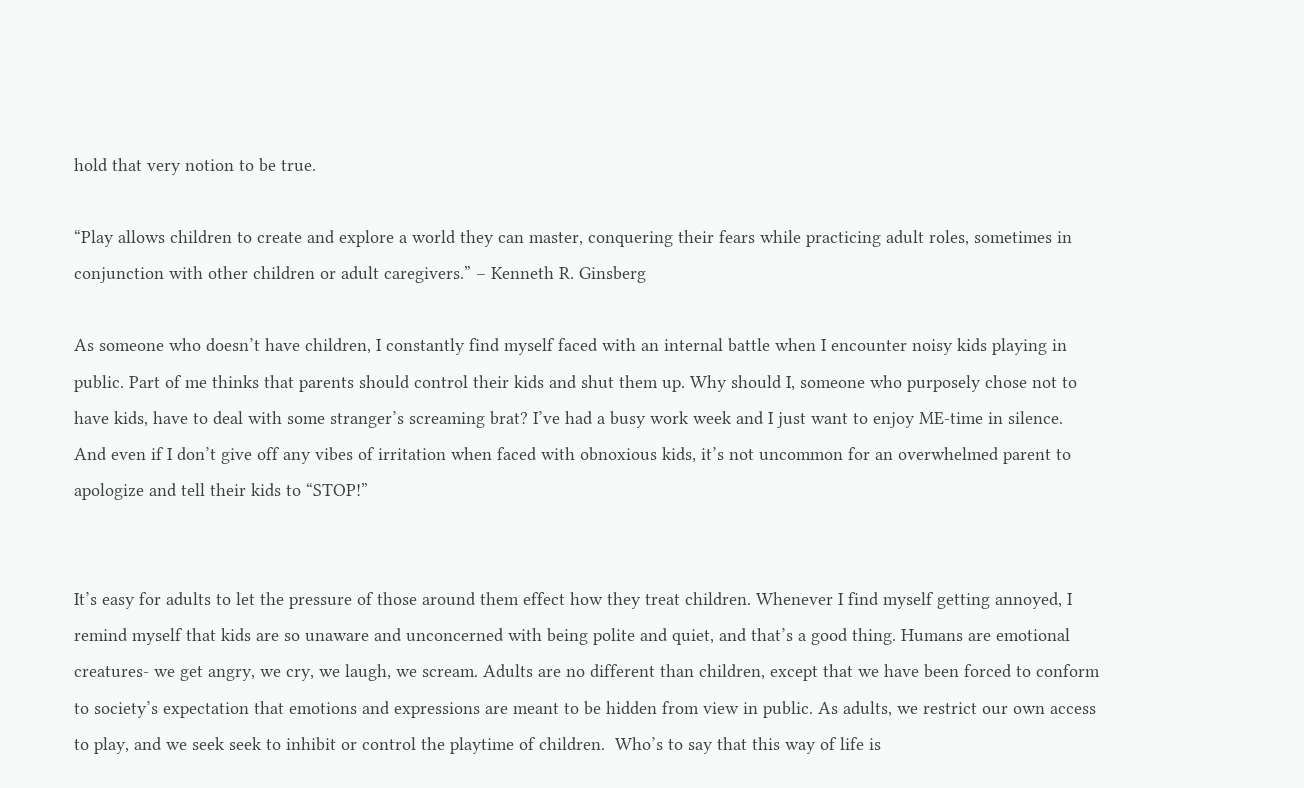hold that very notion to be true.

“Play allows children to create and explore a world they can master, conquering their fears while practicing adult roles, sometimes in conjunction with other children or adult caregivers.” – Kenneth R. Ginsberg

As someone who doesn’t have children, I constantly find myself faced with an internal battle when I encounter noisy kids playing in public. Part of me thinks that parents should control their kids and shut them up. Why should I, someone who purposely chose not to have kids, have to deal with some stranger’s screaming brat? I’ve had a busy work week and I just want to enjoy ME-time in silence. And even if I don’t give off any vibes of irritation when faced with obnoxious kids, it’s not uncommon for an overwhelmed parent to apologize and tell their kids to “STOP!”


It’s easy for adults to let the pressure of those around them effect how they treat children. Whenever I find myself getting annoyed, I remind myself that kids are so unaware and unconcerned with being polite and quiet, and that’s a good thing. Humans are emotional creatures- we get angry, we cry, we laugh, we scream. Adults are no different than children, except that we have been forced to conform to society’s expectation that emotions and expressions are meant to be hidden from view in public. As adults, we restrict our own access to play, and we seek seek to inhibit or control the playtime of children.  Who’s to say that this way of life is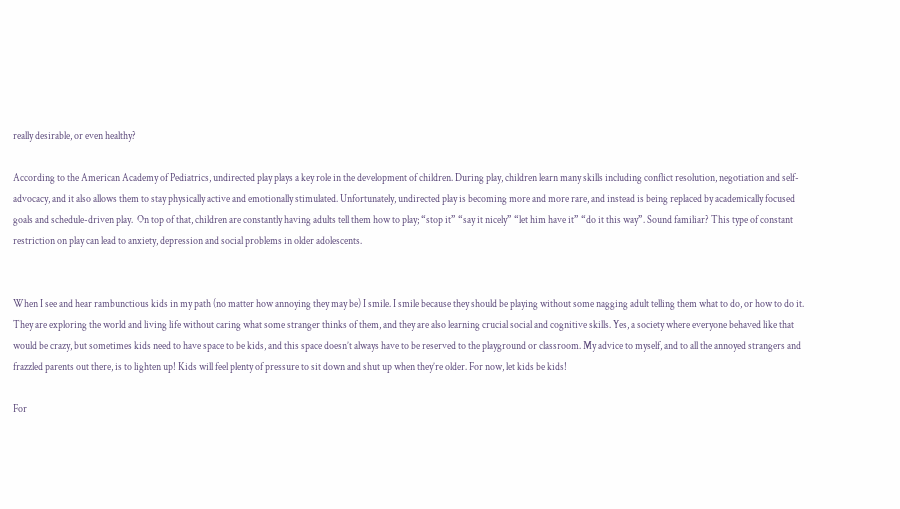really desirable, or even healthy?

According to the American Academy of Pediatrics, undirected play plays a key role in the development of children. During play, children learn many skills including conflict resolution, negotiation and self-advocacy, and it also allows them to stay physically active and emotionally stimulated. Unfortunately, undirected play is becoming more and more rare, and instead is being replaced by academically focused goals and schedule-driven play.  On top of that, children are constantly having adults tell them how to play; “stop it” “say it nicely” “let him have it” “do it this way”. Sound familiar? This type of constant restriction on play can lead to anxiety, depression and social problems in older adolescents.


When I see and hear rambunctious kids in my path (no matter how annoying they may be) I smile. I smile because they should be playing without some nagging adult telling them what to do, or how to do it. They are exploring the world and living life without caring what some stranger thinks of them, and they are also learning crucial social and cognitive skills. Yes, a society where everyone behaved like that would be crazy, but sometimes kids need to have space to be kids, and this space doesn’t always have to be reserved to the playground or classroom. My advice to myself, and to all the annoyed strangers and frazzled parents out there, is to lighten up! Kids will feel plenty of pressure to sit down and shut up when they’re older. For now, let kids be kids!

For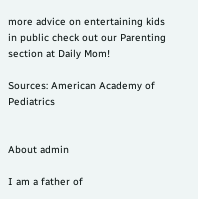more advice on entertaining kids in public check out our Parenting section at Daily Mom!

Sources: American Academy of Pediatrics


About admin

I am a father of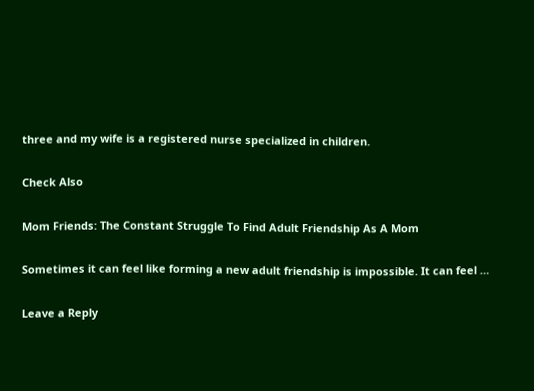three and my wife is a registered nurse specialized in children.

Check Also

Mom Friends: The Constant Struggle To Find Adult Friendship As A Mom

Sometimes it can feel like forming a new adult friendship is impossible. It can feel …

Leave a Reply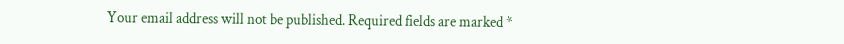Your email address will not be published. Required fields are marked *